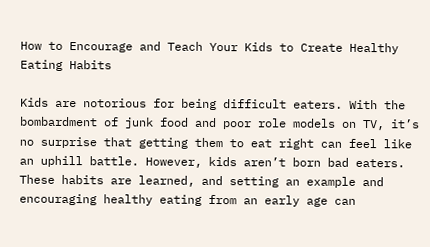How to Encourage and Teach Your Kids to Create Healthy Eating Habits

Kids are notorious for being difficult eaters. With the bombardment of junk food and poor role models on TV, it’s no surprise that getting them to eat right can feel like an uphill battle. However, kids aren’t born bad eaters. These habits are learned, and setting an example and encouraging healthy eating from an early age can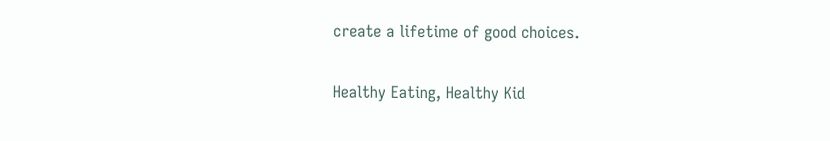create a lifetime of good choices.

Healthy Eating, Healthy Kid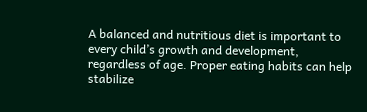A balanced and nutritious diet is important to every child’s growth and development, regardless of age. Proper eating habits can help stabilize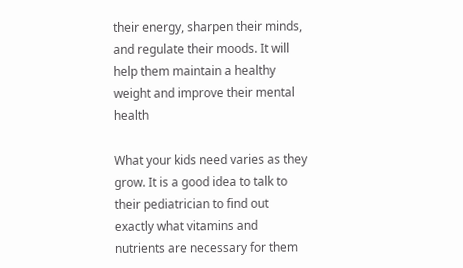their energy, sharpen their minds, and regulate their moods. It will help them maintain a healthy weight and improve their mental health

What your kids need varies as they grow. It is a good idea to talk to their pediatrician to find out exactly what vitamins and nutrients are necessary for them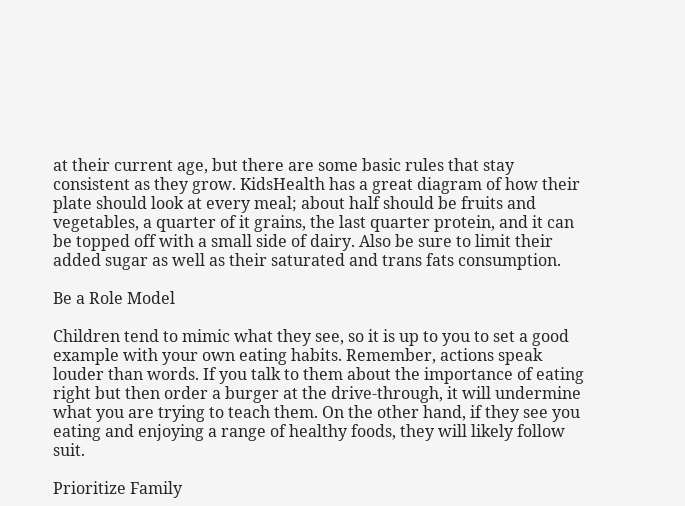at their current age, but there are some basic rules that stay consistent as they grow. KidsHealth has a great diagram of how their plate should look at every meal; about half should be fruits and vegetables, a quarter of it grains, the last quarter protein, and it can be topped off with a small side of dairy. Also be sure to limit their added sugar as well as their saturated and trans fats consumption.

Be a Role Model

Children tend to mimic what they see, so it is up to you to set a good example with your own eating habits. Remember, actions speak louder than words. If you talk to them about the importance of eating right but then order a burger at the drive-through, it will undermine what you are trying to teach them. On the other hand, if they see you eating and enjoying a range of healthy foods, they will likely follow suit.

Prioritize Family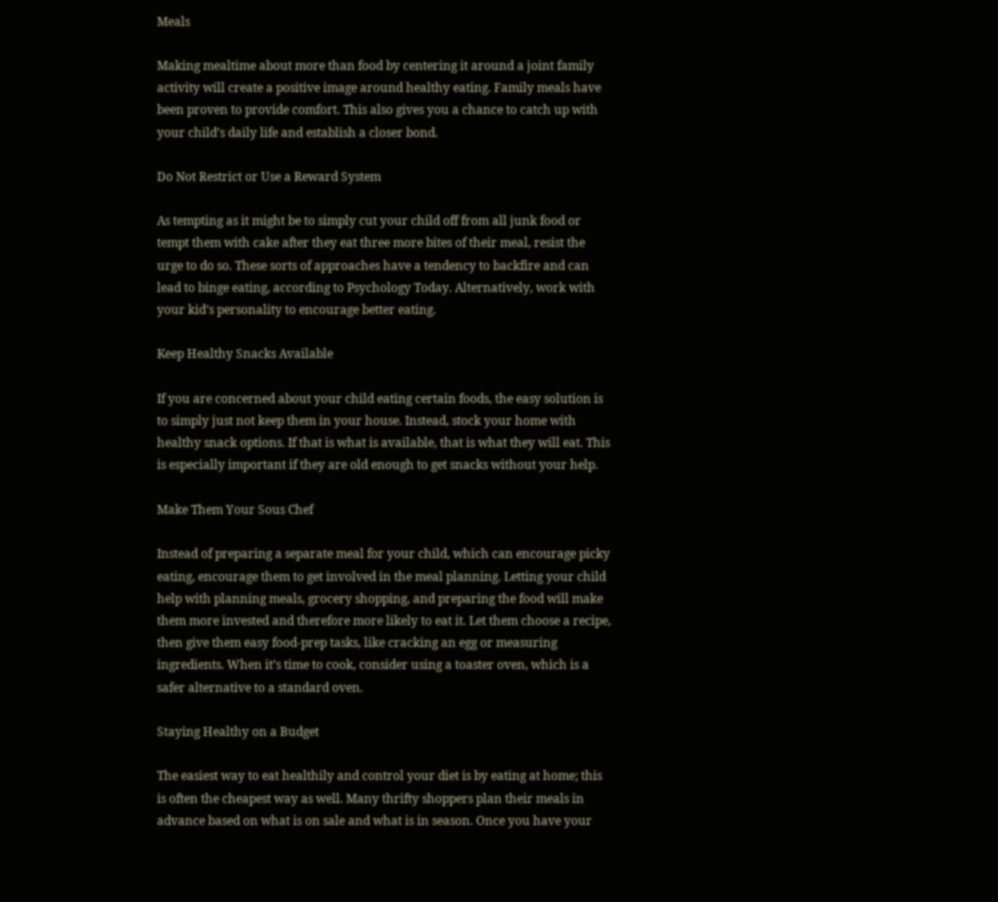Meals

Making mealtime about more than food by centering it around a joint family activity will create a positive image around healthy eating. Family meals have been proven to provide comfort. This also gives you a chance to catch up with your child’s daily life and establish a closer bond.

Do Not Restrict or Use a Reward System

As tempting as it might be to simply cut your child off from all junk food or tempt them with cake after they eat three more bites of their meal, resist the urge to do so. These sorts of approaches have a tendency to backfire and can lead to binge eating, according to Psychology Today. Alternatively, work with your kid’s personality to encourage better eating.

Keep Healthy Snacks Available

If you are concerned about your child eating certain foods, the easy solution is to simply just not keep them in your house. Instead, stock your home with healthy snack options. If that is what is available, that is what they will eat. This is especially important if they are old enough to get snacks without your help.

Make Them Your Sous Chef

Instead of preparing a separate meal for your child, which can encourage picky eating, encourage them to get involved in the meal planning. Letting your child help with planning meals, grocery shopping, and preparing the food will make them more invested and therefore more likely to eat it. Let them choose a recipe, then give them easy food-prep tasks, like cracking an egg or measuring ingredients. When it’s time to cook, consider using a toaster oven, which is a safer alternative to a standard oven.

Staying Healthy on a Budget

The easiest way to eat healthily and control your diet is by eating at home; this is often the cheapest way as well. Many thrifty shoppers plan their meals in advance based on what is on sale and what is in season. Once you have your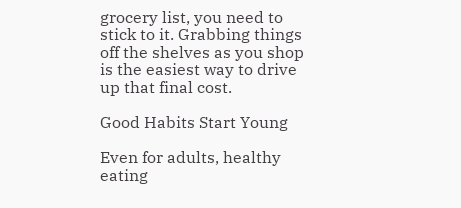grocery list, you need to stick to it. Grabbing things off the shelves as you shop is the easiest way to drive up that final cost.

Good Habits Start Young

Even for adults, healthy eating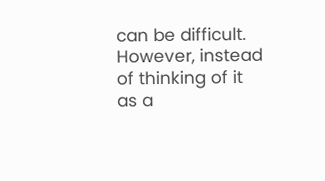can be difficult. However, instead of thinking of it as a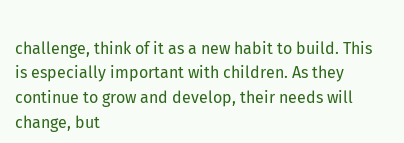challenge, think of it as a new habit to build. This is especially important with children. As they continue to grow and develop, their needs will change, but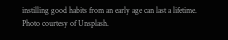instilling good habits from an early age can last a lifetime.
Photo courtesy of Unsplash.